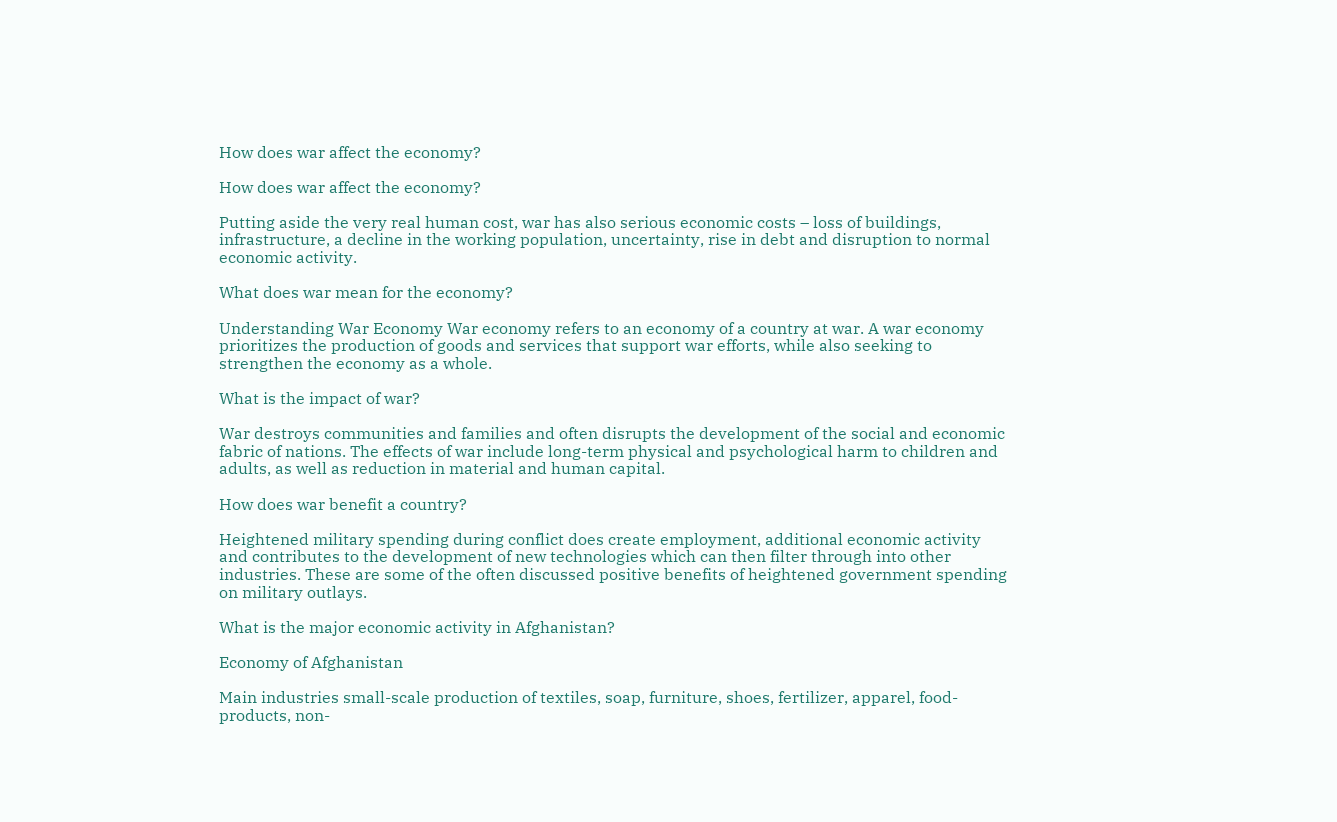How does war affect the economy?

How does war affect the economy?

Putting aside the very real human cost, war has also serious economic costs – loss of buildings, infrastructure, a decline in the working population, uncertainty, rise in debt and disruption to normal economic activity.

What does war mean for the economy?

Understanding War Economy War economy refers to an economy of a country at war. A war economy prioritizes the production of goods and services that support war efforts, while also seeking to strengthen the economy as a whole.

What is the impact of war?

War destroys communities and families and often disrupts the development of the social and economic fabric of nations. The effects of war include long-term physical and psychological harm to children and adults, as well as reduction in material and human capital.

How does war benefit a country?

Heightened military spending during conflict does create employment, additional economic activity and contributes to the development of new technologies which can then filter through into other industries. These are some of the often discussed positive benefits of heightened government spending on military outlays.

What is the major economic activity in Afghanistan?

Economy of Afghanistan

Main industries small-scale production of textiles, soap, furniture, shoes, fertilizer, apparel, food-products, non-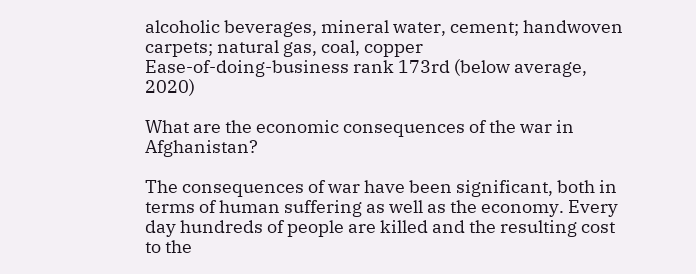alcoholic beverages, mineral water, cement; handwoven carpets; natural gas, coal, copper
Ease-of-doing-business rank 173rd (below average, 2020)

What are the economic consequences of the war in Afghanistan?

The consequences of war have been significant, both in terms of human suffering as well as the economy. Every day hundreds of people are killed and the resulting cost to the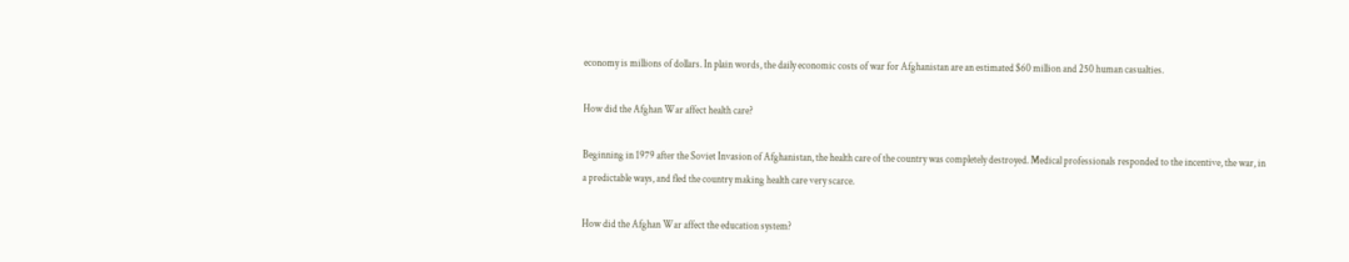economy is millions of dollars. In plain words, the daily economic costs of war for Afghanistan are an estimated $60 million and 250 human casualties.

How did the Afghan War affect health care?

Beginning in 1979 after the Soviet Invasion of Afghanistan, the health care of the country was completely destroyed. Medical professionals responded to the incentive, the war, in a predictable ways, and fled the country making health care very scarce.

How did the Afghan War affect the education system?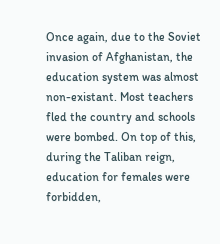Once again, due to the Soviet invasion of Afghanistan, the education system was almost non-existant. Most teachers fled the country and schools were bombed. On top of this, during the Taliban reign, education for females were forbidden,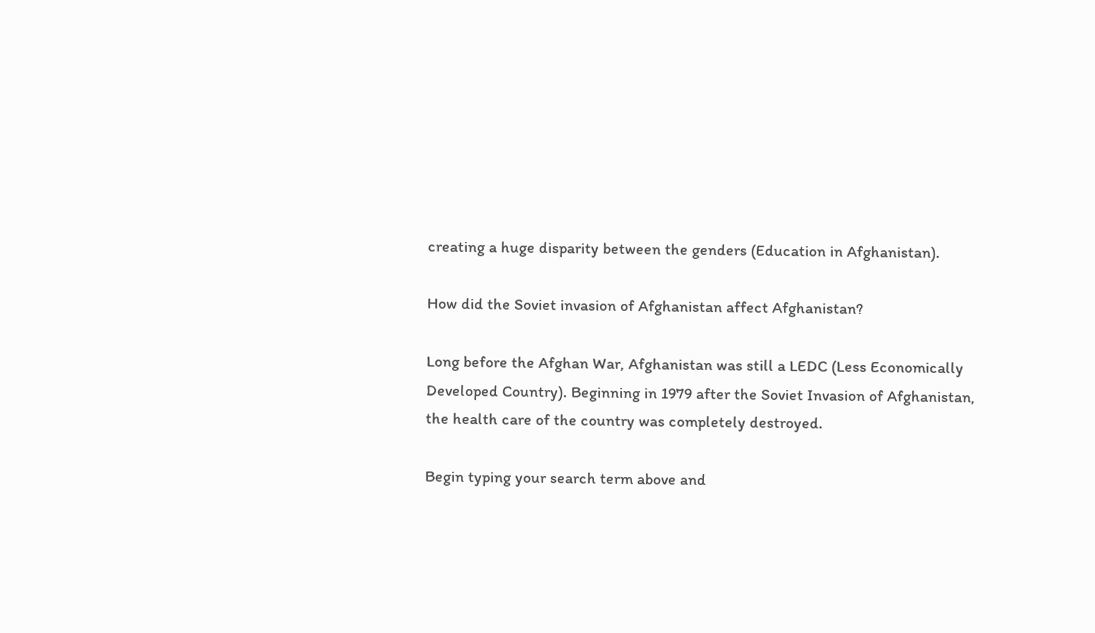creating a huge disparity between the genders (Education in Afghanistan).

How did the Soviet invasion of Afghanistan affect Afghanistan?

Long before the Afghan War, Afghanistan was still a LEDC (Less Economically Developed Country). Beginning in 1979 after the Soviet Invasion of Afghanistan, the health care of the country was completely destroyed.

Begin typing your search term above and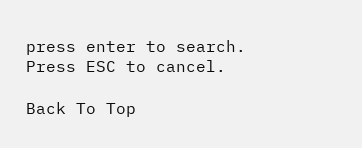press enter to search. Press ESC to cancel.

Back To Top